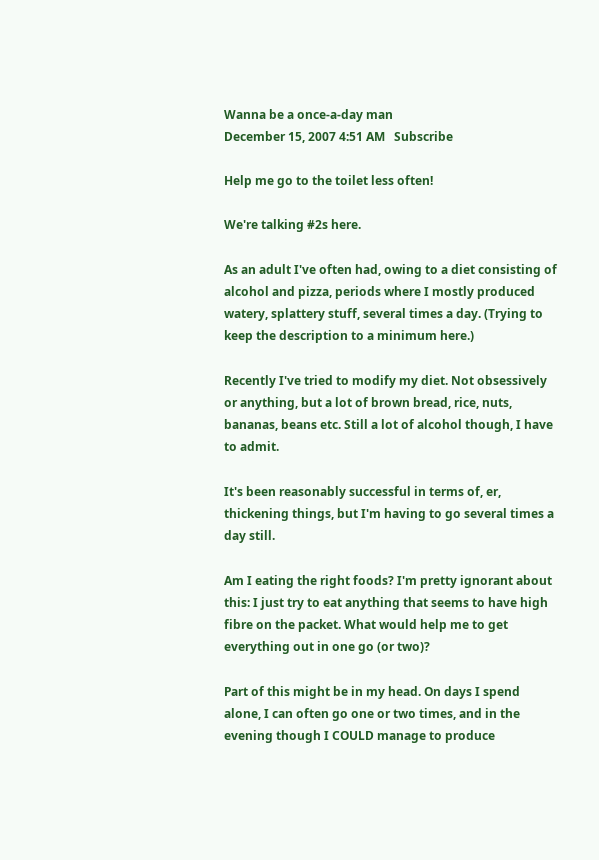Wanna be a once-a-day man
December 15, 2007 4:51 AM   Subscribe

Help me go to the toilet less often!

We're talking #2s here.

As an adult I've often had, owing to a diet consisting of alcohol and pizza, periods where I mostly produced watery, splattery stuff, several times a day. (Trying to keep the description to a minimum here.)

Recently I've tried to modify my diet. Not obsessively or anything, but a lot of brown bread, rice, nuts, bananas, beans etc. Still a lot of alcohol though, I have to admit.

It's been reasonably successful in terms of, er, thickening things, but I'm having to go several times a day still.

Am I eating the right foods? I'm pretty ignorant about this: I just try to eat anything that seems to have high fibre on the packet. What would help me to get everything out in one go (or two)?

Part of this might be in my head. On days I spend alone, I can often go one or two times, and in the evening though I COULD manage to produce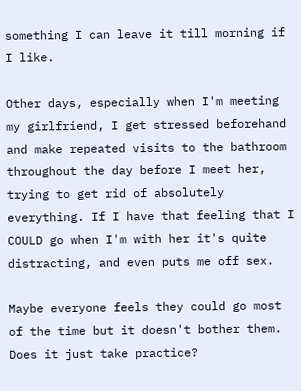something I can leave it till morning if I like.

Other days, especially when I'm meeting my girlfriend, I get stressed beforehand and make repeated visits to the bathroom throughout the day before I meet her, trying to get rid of absolutely everything. If I have that feeling that I COULD go when I'm with her it's quite distracting, and even puts me off sex.

Maybe everyone feels they could go most of the time but it doesn't bother them. Does it just take practice?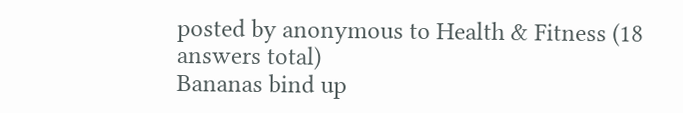posted by anonymous to Health & Fitness (18 answers total)
Bananas bind up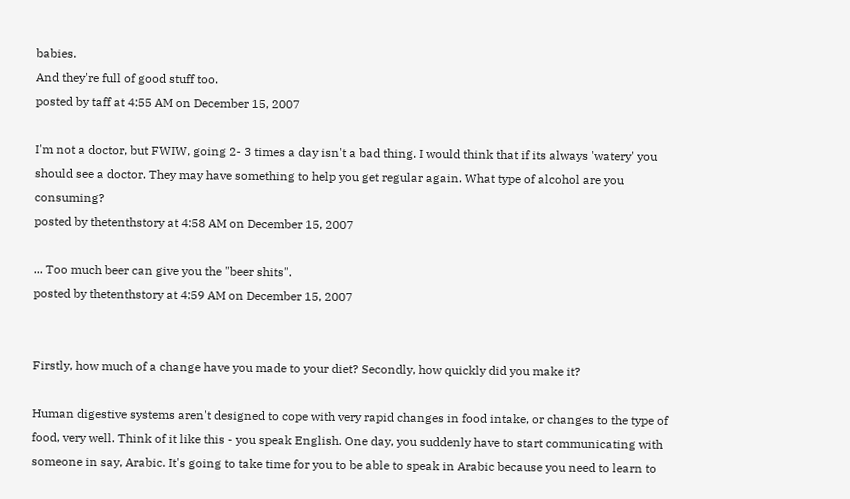babies.
And they're full of good stuff too.
posted by taff at 4:55 AM on December 15, 2007

I'm not a doctor, but FWIW, going 2- 3 times a day isn't a bad thing. I would think that if its always 'watery' you should see a doctor. They may have something to help you get regular again. What type of alcohol are you consuming?
posted by thetenthstory at 4:58 AM on December 15, 2007

... Too much beer can give you the "beer shits".
posted by thetenthstory at 4:59 AM on December 15, 2007


Firstly, how much of a change have you made to your diet? Secondly, how quickly did you make it?

Human digestive systems aren't designed to cope with very rapid changes in food intake, or changes to the type of food, very well. Think of it like this - you speak English. One day, you suddenly have to start communicating with someone in say, Arabic. It's going to take time for you to be able to speak in Arabic because you need to learn to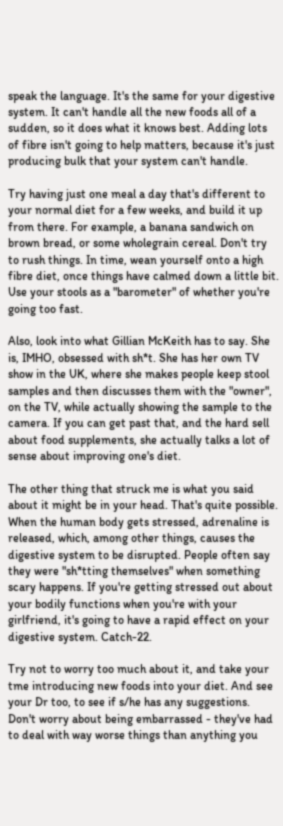speak the language. It's the same for your digestive system. It can't handle all the new foods all of a sudden, so it does what it knows best. Adding lots of fibre isn't going to help matters, because it's just producing bulk that your system can't handle.

Try having just one meal a day that's different to your normal diet for a few weeks, and build it up from there. For example, a banana sandwich on brown bread, or some wholegrain cereal. Don't try to rush things. In time, wean yourself onto a high fibre diet, once things have calmed down a little bit. Use your stools as a "barometer" of whether you're going too fast.

Also, look into what Gillian McKeith has to say. She is, IMHO, obsessed with sh*t. She has her own TV show in the UK, where she makes people keep stool samples and then discusses them with the "owner", on the TV, while actually showing the sample to the camera. If you can get past that, and the hard sell about food supplements, she actually talks a lot of sense about improving one's diet.

The other thing that struck me is what you said about it might be in your head. That's quite possible. When the human body gets stressed, adrenaline is released, which, among other things, causes the digestive system to be disrupted. People often say they were "sh*tting themselves" when something scary happens. If you're getting stressed out about your bodily functions when you're with your girlfriend, it's going to have a rapid effect on your digestive system. Catch-22.

Try not to worry too much about it, and take your tme introducing new foods into your diet. And see your Dr too, to see if s/he has any suggestions. Don't worry about being embarrassed - they've had to deal with way worse things than anything you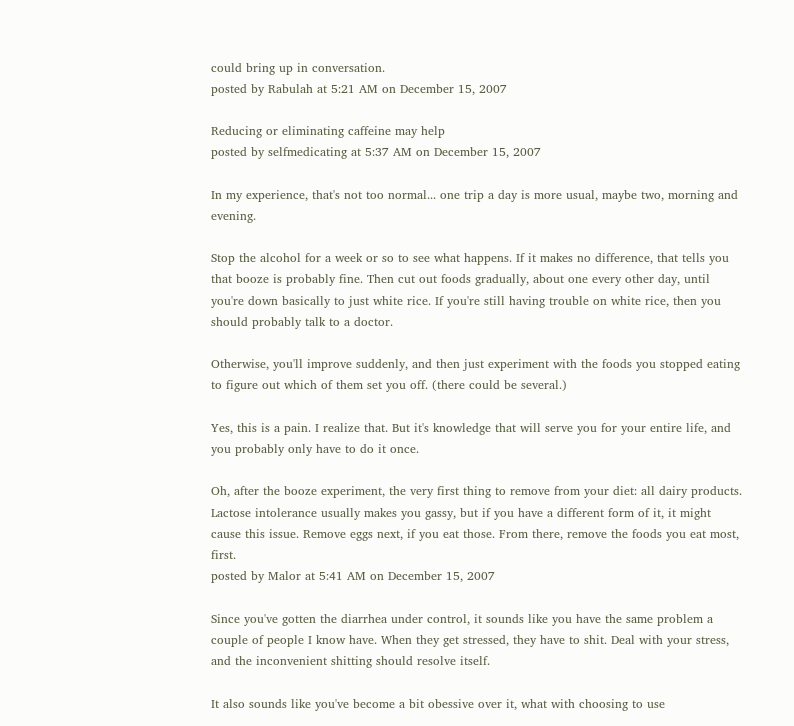could bring up in conversation.
posted by Rabulah at 5:21 AM on December 15, 2007

Reducing or eliminating caffeine may help
posted by selfmedicating at 5:37 AM on December 15, 2007

In my experience, that's not too normal... one trip a day is more usual, maybe two, morning and evening.

Stop the alcohol for a week or so to see what happens. If it makes no difference, that tells you that booze is probably fine. Then cut out foods gradually, about one every other day, until you're down basically to just white rice. If you're still having trouble on white rice, then you should probably talk to a doctor.

Otherwise, you'll improve suddenly, and then just experiment with the foods you stopped eating to figure out which of them set you off. (there could be several.)

Yes, this is a pain. I realize that. But it's knowledge that will serve you for your entire life, and you probably only have to do it once.

Oh, after the booze experiment, the very first thing to remove from your diet: all dairy products. Lactose intolerance usually makes you gassy, but if you have a different form of it, it might cause this issue. Remove eggs next, if you eat those. From there, remove the foods you eat most, first.
posted by Malor at 5:41 AM on December 15, 2007

Since you've gotten the diarrhea under control, it sounds like you have the same problem a couple of people I know have. When they get stressed, they have to shit. Deal with your stress, and the inconvenient shitting should resolve itself.

It also sounds like you've become a bit obessive over it, what with choosing to use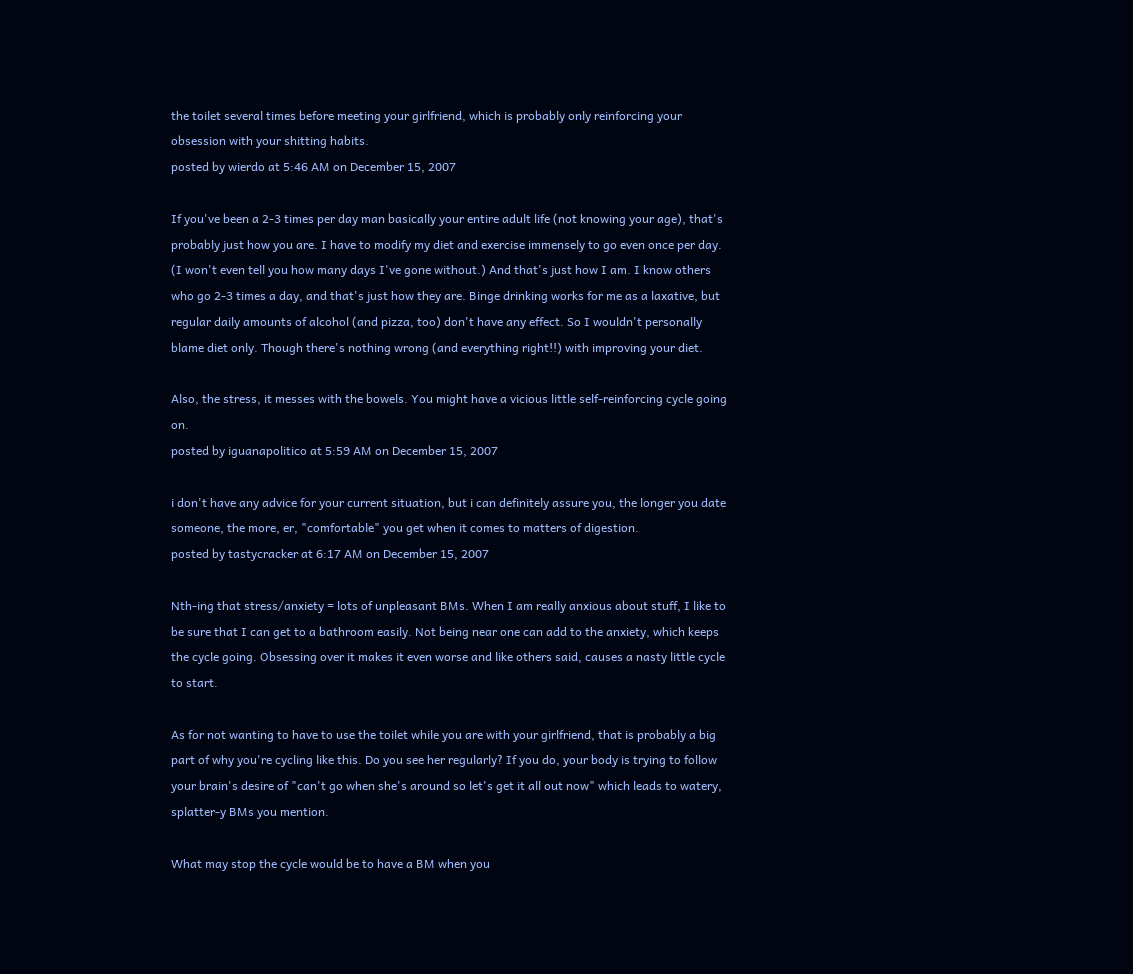the toilet several times before meeting your girlfriend, which is probably only reinforcing your obsession with your shitting habits.
posted by wierdo at 5:46 AM on December 15, 2007

If you've been a 2-3 times per day man basically your entire adult life (not knowing your age), that's probably just how you are. I have to modify my diet and exercise immensely to go even once per day. (I won't even tell you how many days I've gone without.) And that's just how I am. I know others who go 2-3 times a day, and that's just how they are. Binge drinking works for me as a laxative, but regular daily amounts of alcohol (and pizza, too) don't have any effect. So I wouldn't personally blame diet only. Though there's nothing wrong (and everything right!!) with improving your diet.

Also, the stress, it messes with the bowels. You might have a vicious little self-reinforcing cycle going on.
posted by iguanapolitico at 5:59 AM on December 15, 2007

i don't have any advice for your current situation, but i can definitely assure you, the longer you date someone, the more, er, "comfortable" you get when it comes to matters of digestion.
posted by tastycracker at 6:17 AM on December 15, 2007

Nth-ing that stress/anxiety = lots of unpleasant BMs. When I am really anxious about stuff, I like to be sure that I can get to a bathroom easily. Not being near one can add to the anxiety, which keeps the cycle going. Obsessing over it makes it even worse and like others said, causes a nasty little cycle to start.

As for not wanting to have to use the toilet while you are with your girlfriend, that is probably a big part of why you're cycling like this. Do you see her regularly? If you do, your body is trying to follow your brain's desire of "can't go when she's around so let's get it all out now" which leads to watery, splatter-y BMs you mention.

What may stop the cycle would be to have a BM when you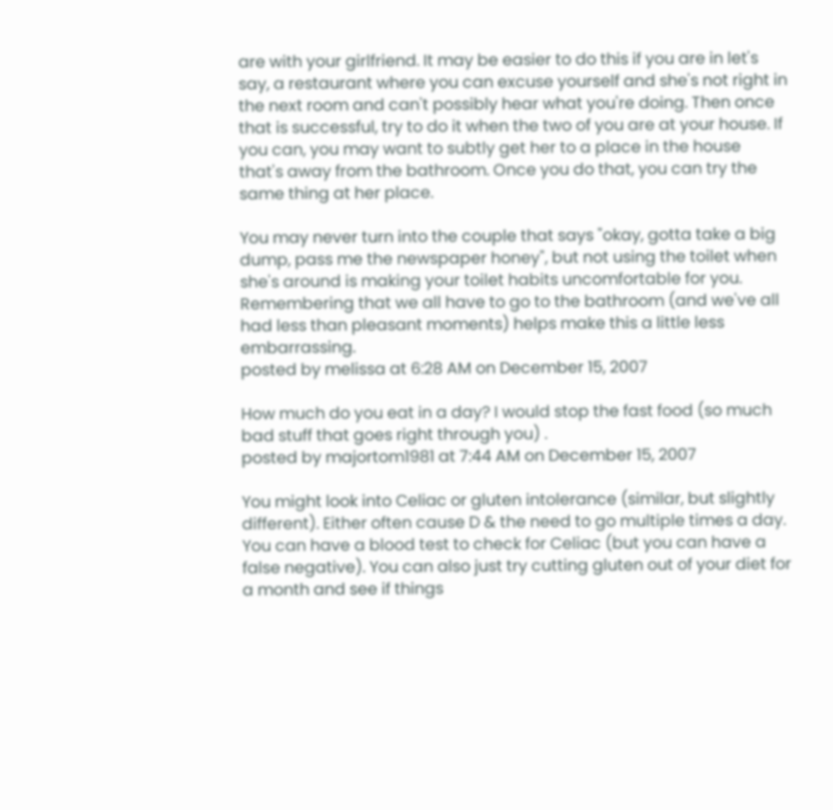are with your girlfriend. It may be easier to do this if you are in let's say, a restaurant where you can excuse yourself and she's not right in the next room and can't possibly hear what you're doing. Then once that is successful, try to do it when the two of you are at your house. If you can, you may want to subtly get her to a place in the house that's away from the bathroom. Once you do that, you can try the same thing at her place.

You may never turn into the couple that says "okay, gotta take a big dump, pass me the newspaper honey", but not using the toilet when she's around is making your toilet habits uncomfortable for you. Remembering that we all have to go to the bathroom (and we've all had less than pleasant moments) helps make this a little less embarrassing.
posted by melissa at 6:28 AM on December 15, 2007

How much do you eat in a day? I would stop the fast food (so much bad stuff that goes right through you) .
posted by majortom1981 at 7:44 AM on December 15, 2007

You might look into Celiac or gluten intolerance (similar, but slightly different). Either often cause D & the need to go multiple times a day. You can have a blood test to check for Celiac (but you can have a false negative). You can also just try cutting gluten out of your diet for a month and see if things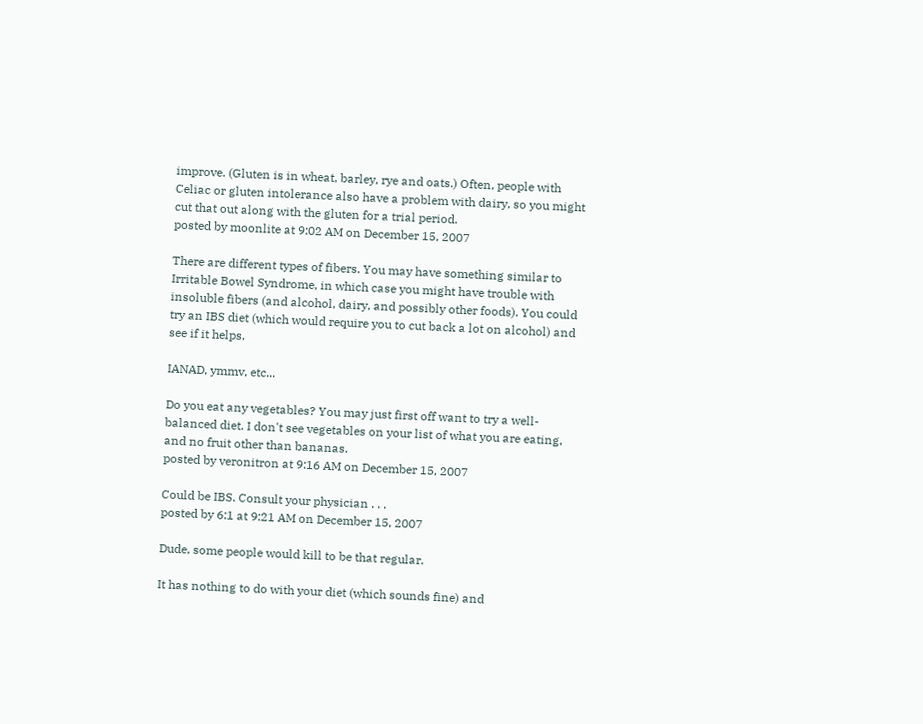improve. (Gluten is in wheat, barley, rye and oats.) Often, people with Celiac or gluten intolerance also have a problem with dairy, so you might cut that out along with the gluten for a trial period.
posted by moonlite at 9:02 AM on December 15, 2007

There are different types of fibers. You may have something similar to Irritable Bowel Syndrome, in which case you might have trouble with insoluble fibers (and alcohol, dairy, and possibly other foods). You could try an IBS diet (which would require you to cut back a lot on alcohol) and see if it helps.

IANAD, ymmv, etc...

Do you eat any vegetables? You may just first off want to try a well-balanced diet. I don't see vegetables on your list of what you are eating, and no fruit other than bananas.
posted by veronitron at 9:16 AM on December 15, 2007

Could be IBS. Consult your physician . . .
posted by 6:1 at 9:21 AM on December 15, 2007

Dude, some people would kill to be that regular.

It has nothing to do with your diet (which sounds fine) and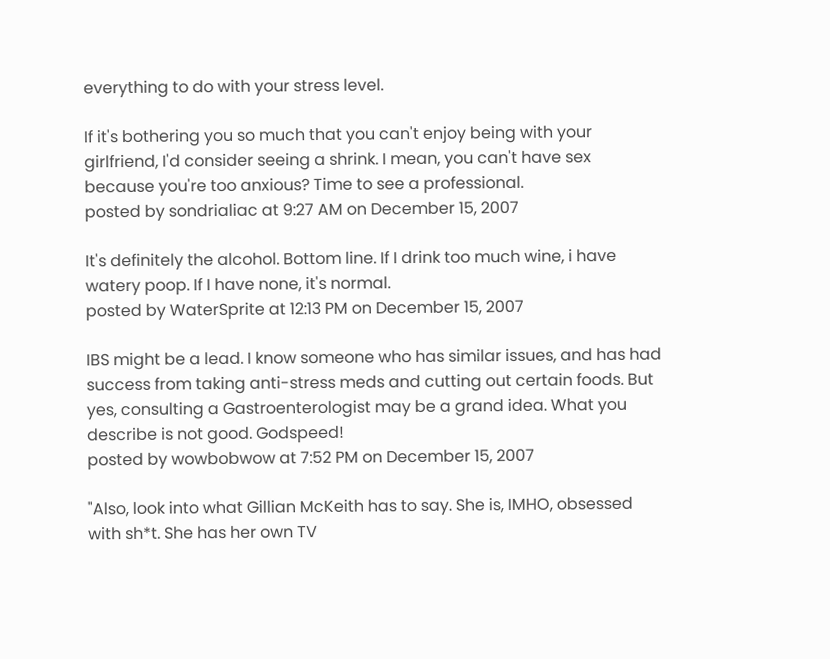everything to do with your stress level.

If it's bothering you so much that you can't enjoy being with your girlfriend, I'd consider seeing a shrink. I mean, you can't have sex because you're too anxious? Time to see a professional.
posted by sondrialiac at 9:27 AM on December 15, 2007

It's definitely the alcohol. Bottom line. If I drink too much wine, i have watery poop. If I have none, it's normal.
posted by WaterSprite at 12:13 PM on December 15, 2007

IBS might be a lead. I know someone who has similar issues, and has had success from taking anti-stress meds and cutting out certain foods. But yes, consulting a Gastroenterologist may be a grand idea. What you describe is not good. Godspeed!
posted by wowbobwow at 7:52 PM on December 15, 2007

"Also, look into what Gillian McKeith has to say. She is, IMHO, obsessed with sh*t. She has her own TV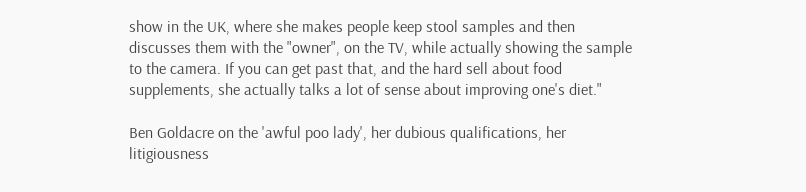show in the UK, where she makes people keep stool samples and then discusses them with the "owner", on the TV, while actually showing the sample to the camera. If you can get past that, and the hard sell about food supplements, she actually talks a lot of sense about improving one's diet."

Ben Goldacre on the 'awful poo lady', her dubious qualifications, her litigiousness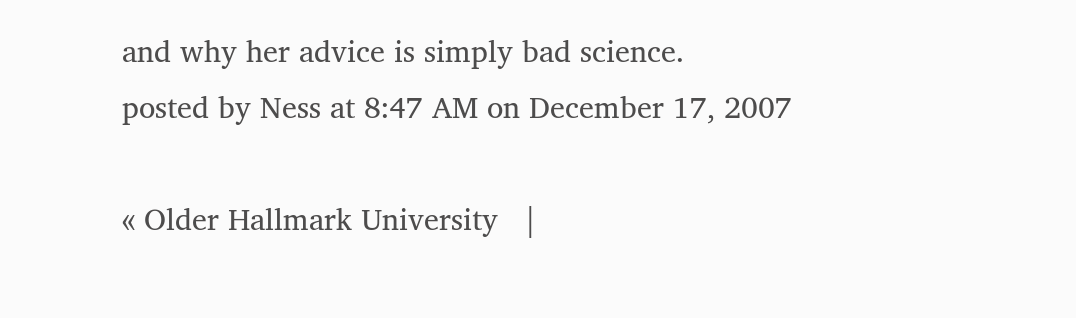and why her advice is simply bad science.
posted by Ness at 8:47 AM on December 17, 2007

« Older Hallmark University   |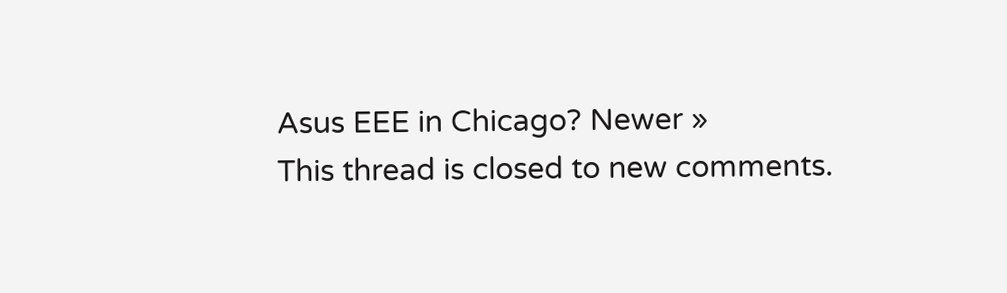Asus EEE in Chicago? Newer »
This thread is closed to new comments.